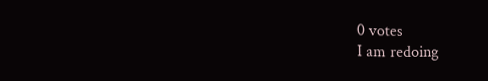0 votes
I am redoing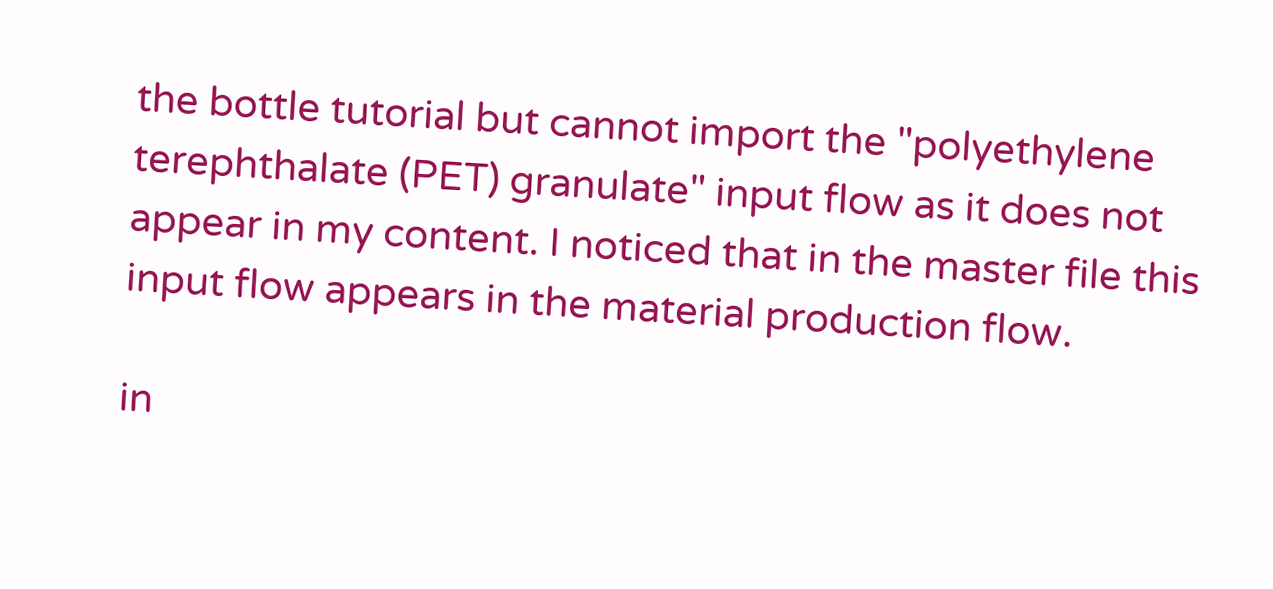the bottle tutorial but cannot import the "polyethylene terephthalate (PET) granulate" input flow as it does not appear in my content. I noticed that in the master file this input flow appears in the material production flow.

in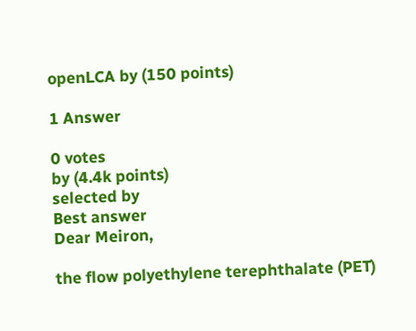openLCA by (150 points)

1 Answer

0 votes
by (4.4k points)
selected by
Best answer
Dear Meiron,

the flow polyethylene terephthalate (PET)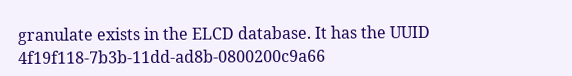granulate exists in the ELCD database. It has the UUID 4f19f118-7b3b-11dd-ad8b-0800200c9a66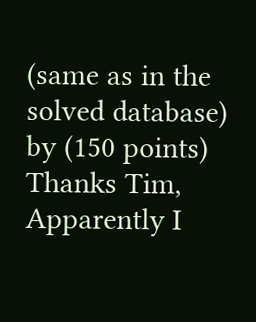(same as in the solved database)
by (150 points)
Thanks Tim,
Apparently I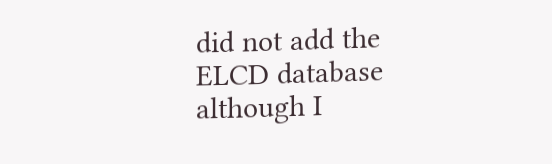did not add the ELCD database although I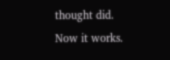thought did.
Now it works.